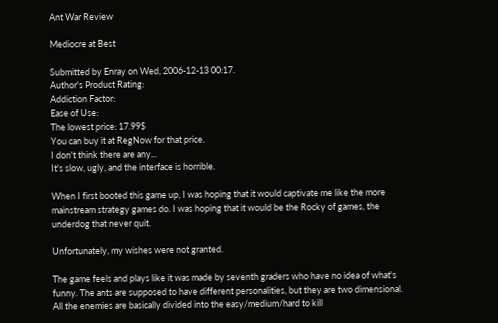Ant War Review

Mediocre at Best

Submitted by Enray on Wed, 2006-12-13 00:17.
Author's Product Rating:
Addiction Factor:
Ease of Use:
The lowest price: 17.99$
You can buy it at RegNow for that price.
I don't think there are any...
It's slow, ugly, and the interface is horrible.

When I first booted this game up, I was hoping that it would captivate me like the more mainstream strategy games do. I was hoping that it would be the Rocky of games, the underdog that never quit.

Unfortunately, my wishes were not granted.

The game feels and plays like it was made by seventh graders who have no idea of what's funny. The ants are supposed to have different personalities, but they are two dimensional. All the enemies are basically divided into the easy/medium/hard to kill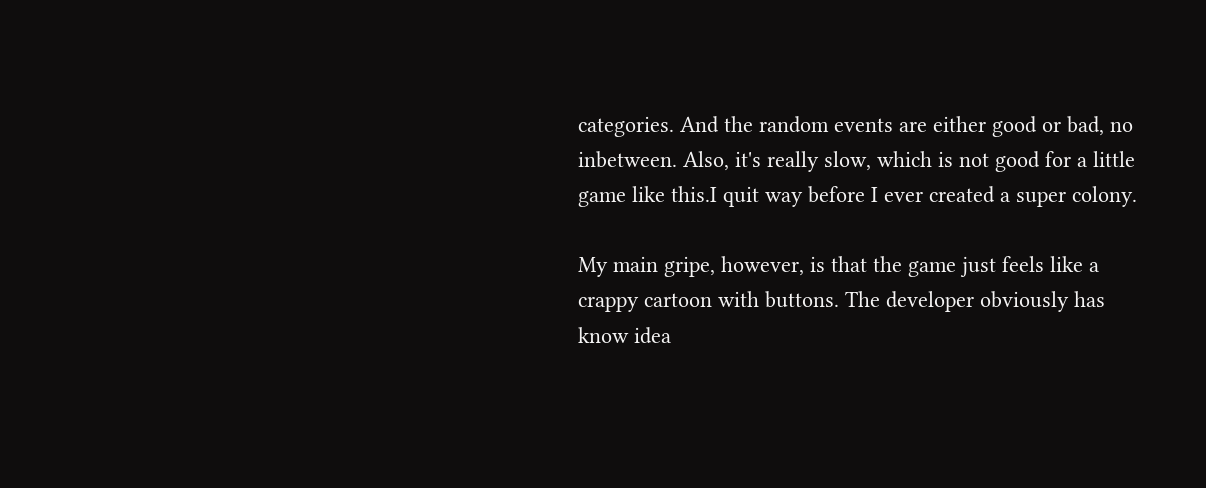categories. And the random events are either good or bad, no inbetween. Also, it's really slow, which is not good for a little game like this.I quit way before I ever created a super colony.

My main gripe, however, is that the game just feels like a crappy cartoon with buttons. The developer obviously has know idea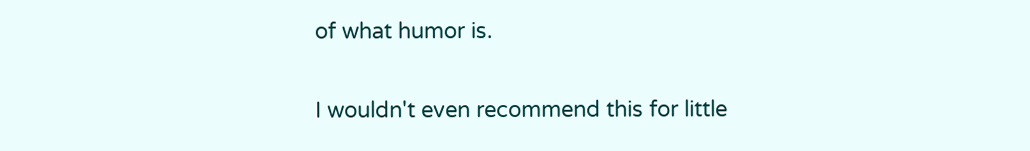of what humor is.


I wouldn't even recommend this for little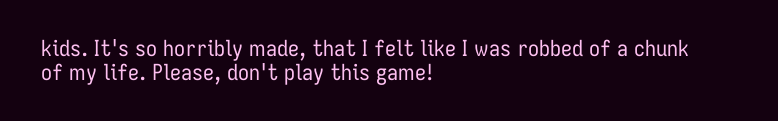kids. It's so horribly made, that I felt like I was robbed of a chunk of my life. Please, don't play this game!